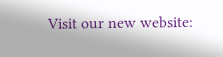Visit our new website: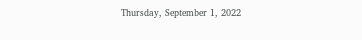Thursday, September 1, 2022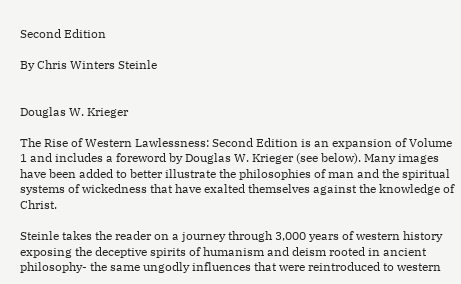Second Edition

By Chris Winters Steinle


Douglas W. Krieger

The Rise of Western Lawlessness: Second Edition is an expansion of Volume 1 and includes a foreword by Douglas W. Krieger (see below). Many images have been added to better illustrate the philosophies of man and the spiritual systems of wickedness that have exalted themselves against the knowledge of Christ.

Steinle takes the reader on a journey through 3,000 years of western history exposing the deceptive spirits of humanism and deism rooted in ancient philosophy- the same ungodly influences that were reintroduced to western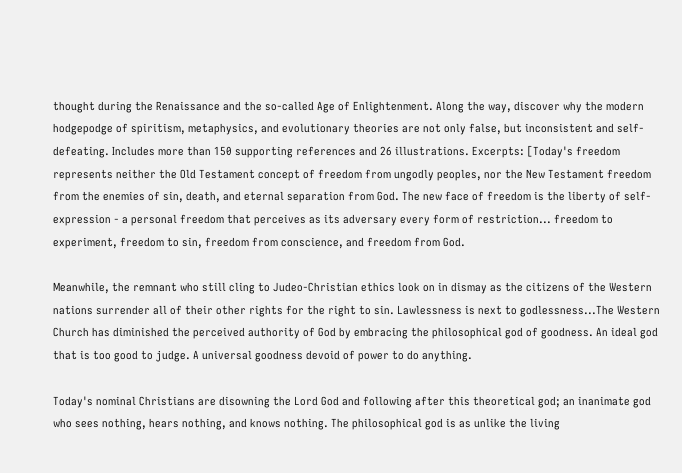thought during the Renaissance and the so-called Age of Enlightenment. Along the way, discover why the modern hodgepodge of spiritism, metaphysics, and evolutionary theories are not only false, but inconsistent and self-defeating. Includes more than 150 supporting references and 26 illustrations. Excerpts: [Today's freedom represents neither the Old Testament concept of freedom from ungodly peoples, nor the New Testament freedom from the enemies of sin, death, and eternal separation from God. The new face of freedom is the liberty of self-expression - a personal freedom that perceives as its adversary every form of restriction... freedom to experiment, freedom to sin, freedom from conscience, and freedom from God.

Meanwhile, the remnant who still cling to Judeo-Christian ethics look on in dismay as the citizens of the Western nations surrender all of their other rights for the right to sin. Lawlessness is next to godlessness...The Western Church has diminished the perceived authority of God by embracing the philosophical god of goodness. An ideal god that is too good to judge. A universal goodness devoid of power to do anything.

Today's nominal Christians are disowning the Lord God and following after this theoretical god; an inanimate god who sees nothing, hears nothing, and knows nothing. The philosophical god is as unlike the living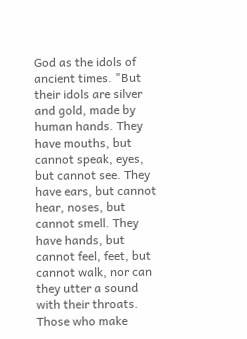God as the idols of ancient times. "But their idols are silver and gold, made by human hands. They have mouths, but cannot speak, eyes, but cannot see. They have ears, but cannot hear, noses, but cannot smell. They have hands, but cannot feel, feet, but cannot walk, nor can they utter a sound with their throats. Those who make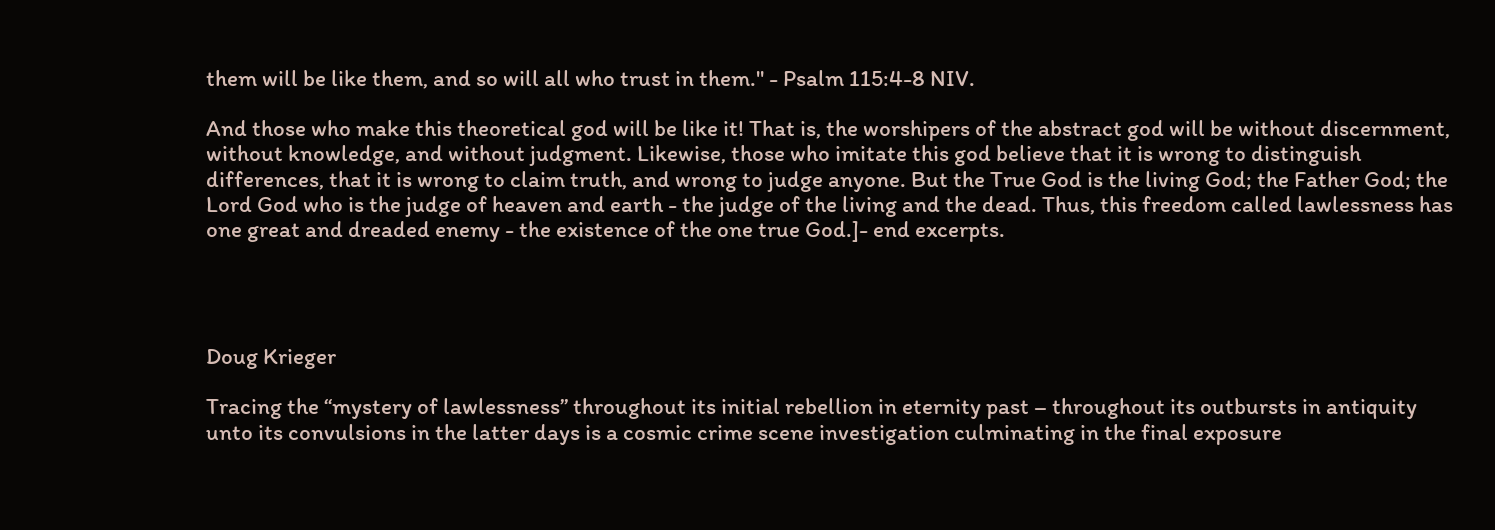them will be like them, and so will all who trust in them." - Psalm 115:4-8 NIV.

And those who make this theoretical god will be like it! That is, the worshipers of the abstract god will be without discernment, without knowledge, and without judgment. Likewise, those who imitate this god believe that it is wrong to distinguish differences, that it is wrong to claim truth, and wrong to judge anyone. But the True God is the living God; the Father God; the Lord God who is the judge of heaven and earth - the judge of the living and the dead. Thus, this freedom called lawlessness has one great and dreaded enemy - the existence of the one true God.]- end excerpts.




Doug Krieger

Tracing the “mystery of lawlessness” throughout its initial rebellion in eternity past – throughout its outbursts in antiquity unto its convulsions in the latter days is a cosmic crime scene investigation culminating in the final exposure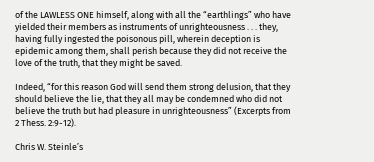of the LAWLESS ONE himself, along with all the “earthlings” who have yielded their members as instruments of unrighteousness . . . they, having fully ingested the poisonous pill, wherein deception is epidemic among them, shall perish because they did not receive the love of the truth, that they might be saved.

Indeed, “for this reason God will send them strong delusion, that they should believe the lie, that they all may be condemned who did not believe the truth but had pleasure in unrighteousness” (Excerpts from 2 Thess. 2:9-12).

Chris W. Steinle’s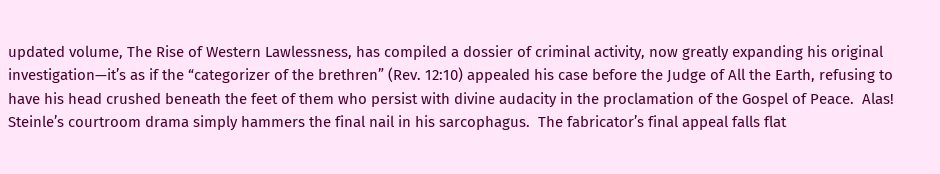updated volume, The Rise of Western Lawlessness, has compiled a dossier of criminal activity, now greatly expanding his original investigation—it’s as if the “categorizer of the brethren” (Rev. 12:10) appealed his case before the Judge of All the Earth, refusing to have his head crushed beneath the feet of them who persist with divine audacity in the proclamation of the Gospel of Peace.  Alas!  Steinle’s courtroom drama simply hammers the final nail in his sarcophagus.  The fabricator’s final appeal falls flat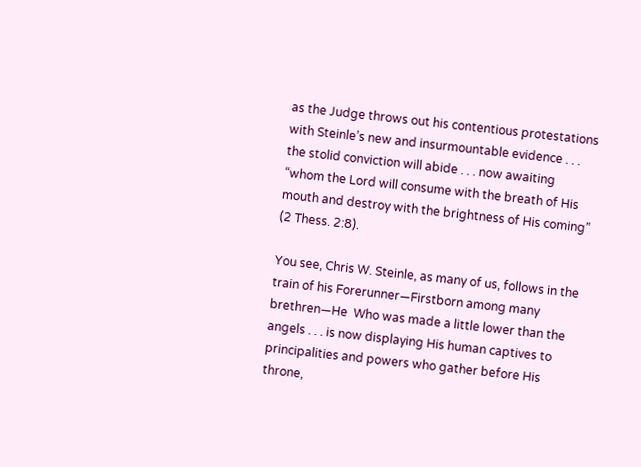as the Judge throws out his contentious protestations with Steinle’s new and insurmountable evidence . . . the stolid conviction will abide . . . now awaiting “whom the Lord will consume with the breath of His mouth and destroy with the brightness of His coming” (2 Thess. 2:8).

You see, Chris W. Steinle, as many of us, follows in the train of his Forerunner—Firstborn among many brethren—He  Who was made a little lower than the angels . . . is now displaying His human captives to principalities and powers who gather before His throne,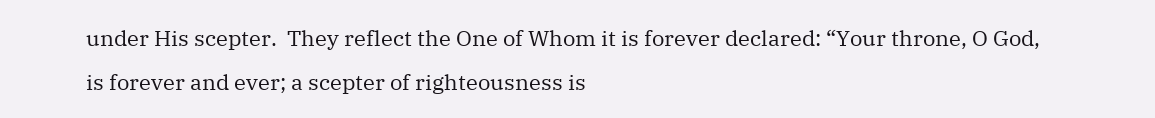under His scepter.  They reflect the One of Whom it is forever declared: “Your throne, O God, is forever and ever; a scepter of righteousness is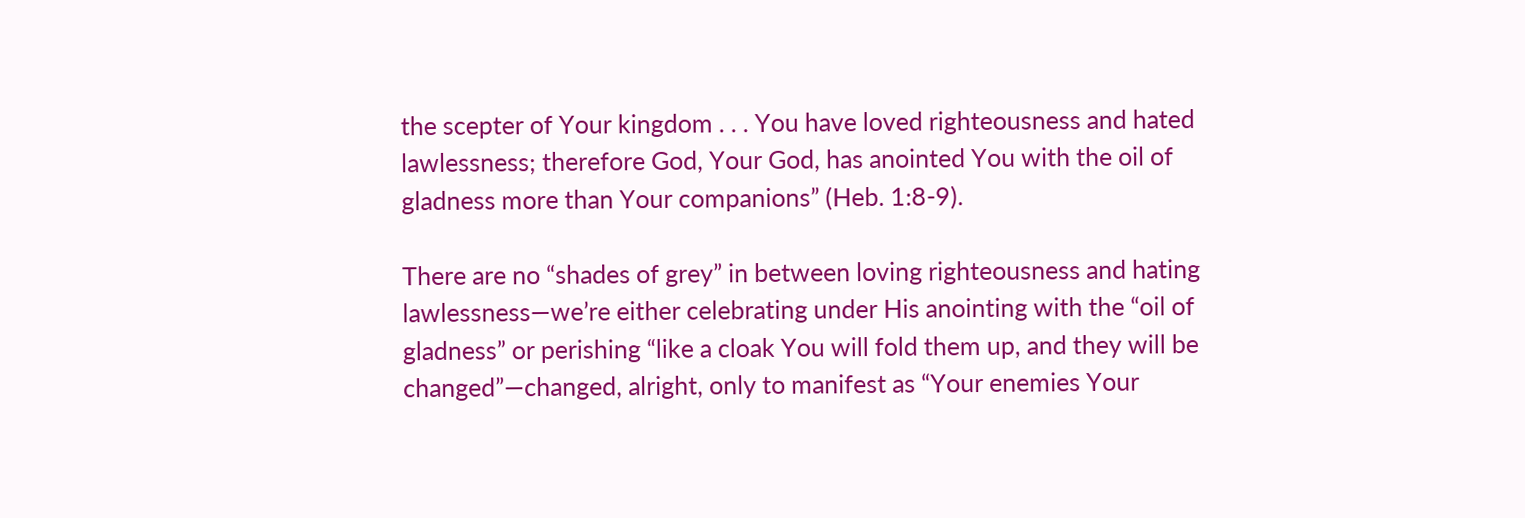the scepter of Your kingdom . . . You have loved righteousness and hated lawlessness; therefore God, Your God, has anointed You with the oil of gladness more than Your companions” (Heb. 1:8-9).

There are no “shades of grey” in between loving righteousness and hating lawlessness—we’re either celebrating under His anointing with the “oil of gladness” or perishing “like a cloak You will fold them up, and they will be changed”—changed, alright, only to manifest as “Your enemies Your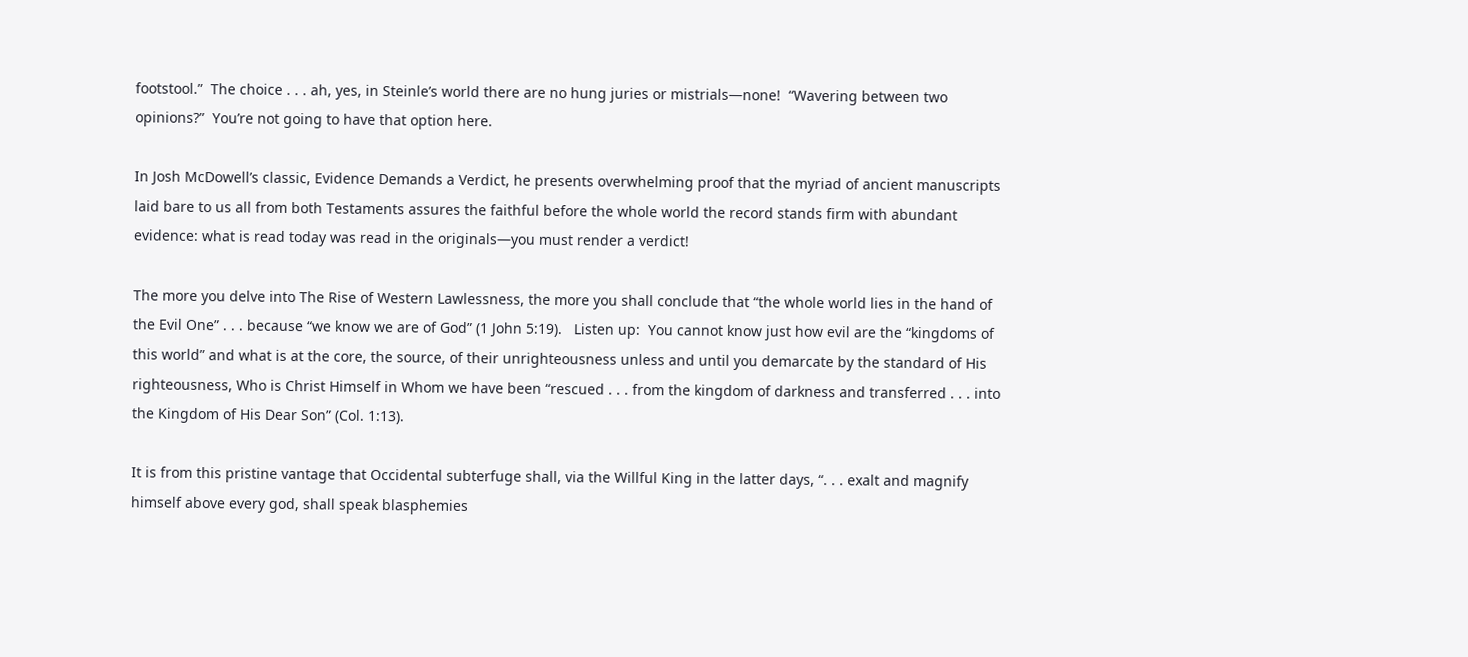footstool.”  The choice . . . ah, yes, in Steinle’s world there are no hung juries or mistrials—none!  “Wavering between two opinions?”  You’re not going to have that option here.

In Josh McDowell’s classic, Evidence Demands a Verdict, he presents overwhelming proof that the myriad of ancient manuscripts laid bare to us all from both Testaments assures the faithful before the whole world the record stands firm with abundant evidence: what is read today was read in the originals—you must render a verdict!

The more you delve into The Rise of Western Lawlessness, the more you shall conclude that “the whole world lies in the hand of the Evil One” . . . because “we know we are of God” (1 John 5:19).   Listen up:  You cannot know just how evil are the “kingdoms of this world” and what is at the core, the source, of their unrighteousness unless and until you demarcate by the standard of His righteousness, Who is Christ Himself in Whom we have been “rescued . . . from the kingdom of darkness and transferred . . . into the Kingdom of His Dear Son” (Col. 1:13).

It is from this pristine vantage that Occidental subterfuge shall, via the Willful King in the latter days, “. . . exalt and magnify himself above every god, shall speak blasphemies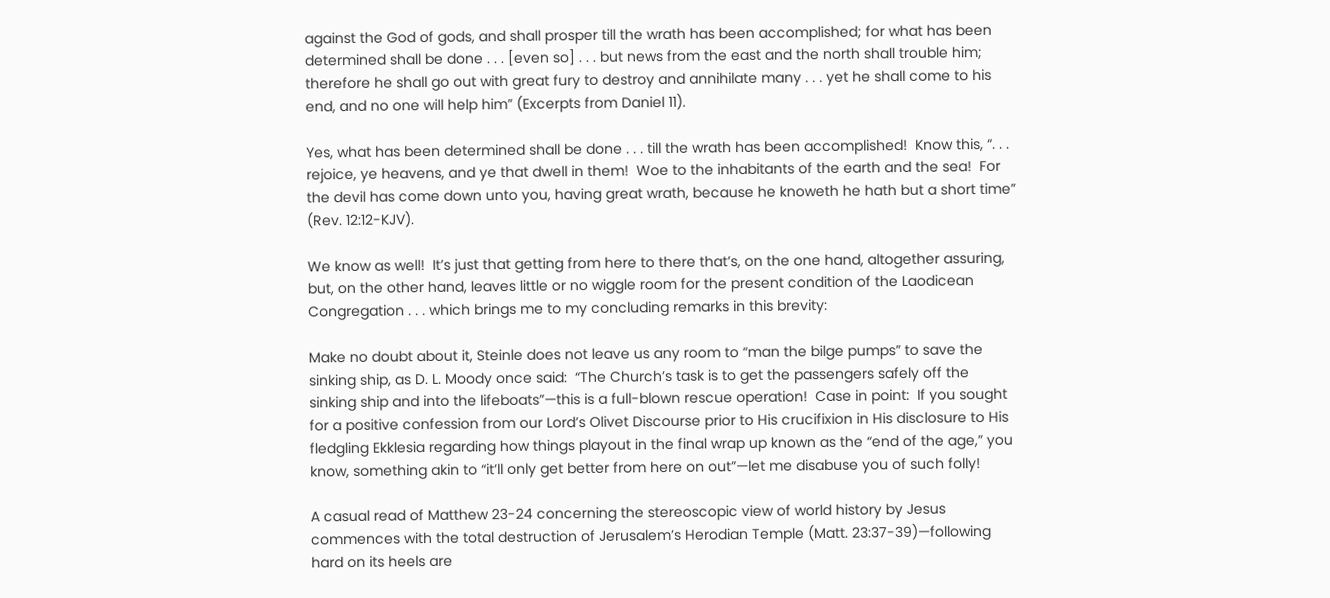against the God of gods, and shall prosper till the wrath has been accomplished; for what has been determined shall be done . . . [even so] . . . but news from the east and the north shall trouble him; therefore he shall go out with great fury to destroy and annihilate many . . . yet he shall come to his end, and no one will help him” (Excerpts from Daniel 11).

Yes, what has been determined shall be done . . . till the wrath has been accomplished!  Know this, “. . . rejoice, ye heavens, and ye that dwell in them!  Woe to the inhabitants of the earth and the sea!  For the devil has come down unto you, having great wrath, because he knoweth he hath but a short time” (Rev. 12:12-KJV).

We know as well!  It’s just that getting from here to there that’s, on the one hand, altogether assuring, but, on the other hand, leaves little or no wiggle room for the present condition of the Laodicean Congregation . . . which brings me to my concluding remarks in this brevity:

Make no doubt about it, Steinle does not leave us any room to “man the bilge pumps” to save the sinking ship, as D. L. Moody once said:  “The Church’s task is to get the passengers safely off the sinking ship and into the lifeboats”—this is a full-blown rescue operation!  Case in point:  If you sought for a positive confession from our Lord’s Olivet Discourse prior to His crucifixion in His disclosure to His fledgling Ekklesia regarding how things playout in the final wrap up known as the “end of the age,” you know, something akin to “it’ll only get better from here on out”—let me disabuse you of such folly!

A casual read of Matthew 23-24 concerning the stereoscopic view of world history by Jesus commences with the total destruction of Jerusalem’s Herodian Temple (Matt. 23:37-39)—following hard on its heels are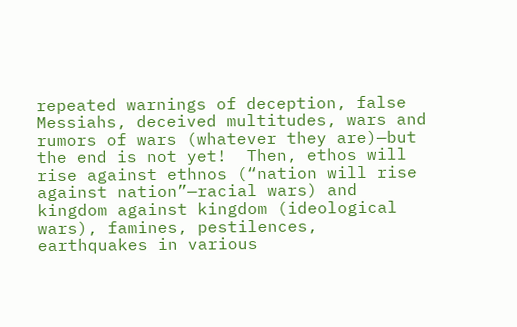repeated warnings of deception, false Messiahs, deceived multitudes, wars and rumors of wars (whatever they are)—but the end is not yet!  Then, ethos will rise against ethnos (“nation will rise against nation”—racial wars) and kingdom against kingdom (ideological wars), famines, pestilences, earthquakes in various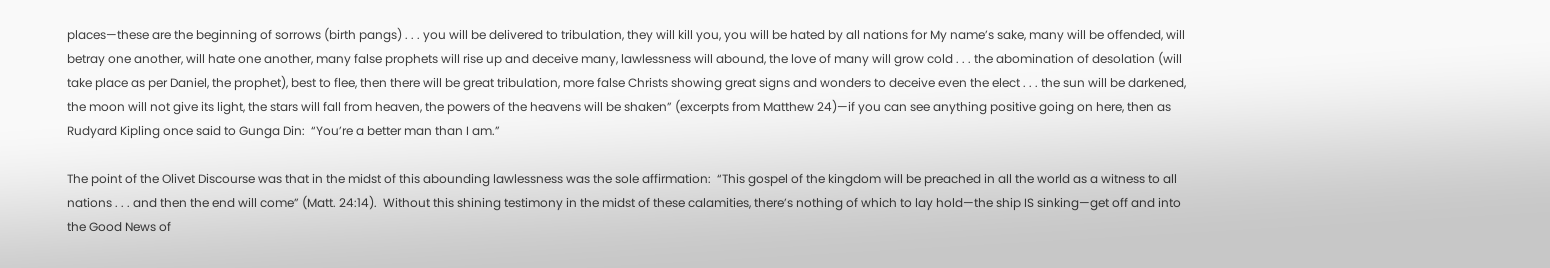places—these are the beginning of sorrows (birth pangs) . . . you will be delivered to tribulation, they will kill you, you will be hated by all nations for My name’s sake, many will be offended, will betray one another, will hate one another, many false prophets will rise up and deceive many, lawlessness will abound, the love of many will grow cold . . . the abomination of desolation (will take place as per Daniel, the prophet), best to flee, then there will be great tribulation, more false Christs showing great signs and wonders to deceive even the elect . . . the sun will be darkened, the moon will not give its light, the stars will fall from heaven, the powers of the heavens will be shaken” (excerpts from Matthew 24)—if you can see anything positive going on here, then as Rudyard Kipling once said to Gunga Din:  “You’re a better man than I am.”

The point of the Olivet Discourse was that in the midst of this abounding lawlessness was the sole affirmation:  “This gospel of the kingdom will be preached in all the world as a witness to all nations . . . and then the end will come” (Matt. 24:14).  Without this shining testimony in the midst of these calamities, there’s nothing of which to lay hold—the ship IS sinking—get off and into the Good News of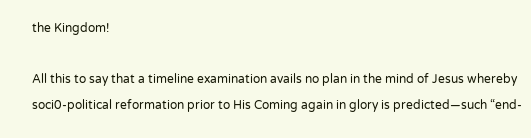the Kingdom!

All this to say that a timeline examination avails no plan in the mind of Jesus whereby soci0-political reformation prior to His Coming again in glory is predicted—such “end-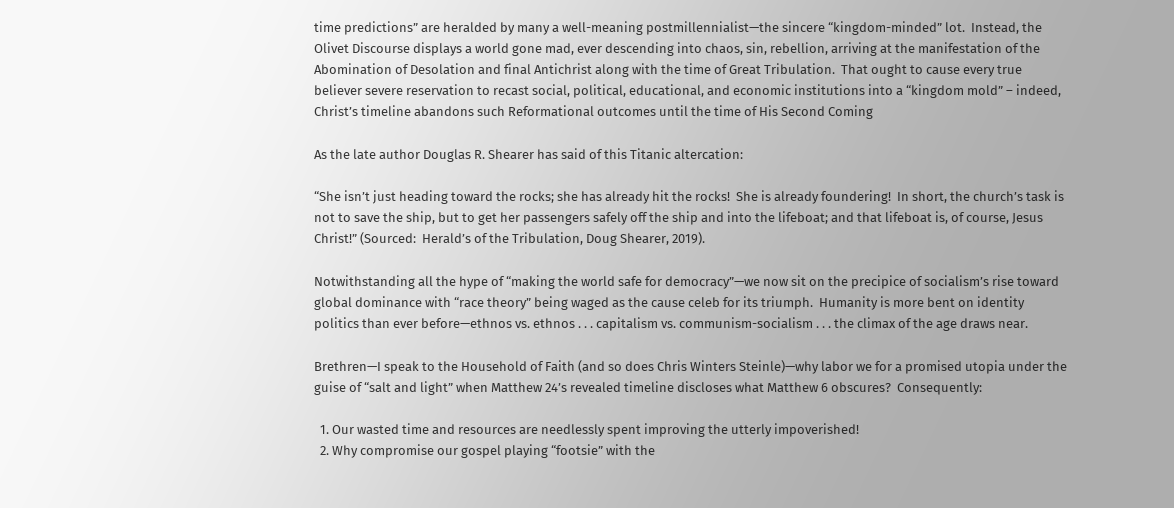time predictions” are heralded by many a well-meaning postmillennialist—the sincere “kingdom-minded” lot.  Instead, the Olivet Discourse displays a world gone mad, ever descending into chaos, sin, rebellion, arriving at the manifestation of the Abomination of Desolation and final Antichrist along with the time of Great Tribulation.  That ought to cause every true believer severe reservation to recast social, political, educational, and economic institutions into a “kingdom mold” – indeed, Christ’s timeline abandons such Reformational outcomes until the time of His Second Coming

As the late author Douglas R. Shearer has said of this Titanic altercation:

“She isn’t just heading toward the rocks; she has already hit the rocks!  She is already foundering!  In short, the church’s task is not to save the ship, but to get her passengers safely off the ship and into the lifeboat; and that lifeboat is, of course, Jesus Christ!” (Sourced:  Herald’s of the Tribulation, Doug Shearer, 2019).

Notwithstanding all the hype of “making the world safe for democracy”—we now sit on the precipice of socialism’s rise toward global dominance with “race theory” being waged as the cause celeb for its triumph.  Humanity is more bent on identity politics than ever before—ethnos vs. ethnos . . . capitalism vs. communism-socialism . . . the climax of the age draws near.

Brethren—I speak to the Household of Faith (and so does Chris Winters Steinle)—why labor we for a promised utopia under the guise of “salt and light” when Matthew 24’s revealed timeline discloses what Matthew 6 obscures?  Consequently:

  1. Our wasted time and resources are needlessly spent improving the utterly impoverished!
  2. Why compromise our gospel playing “footsie” with the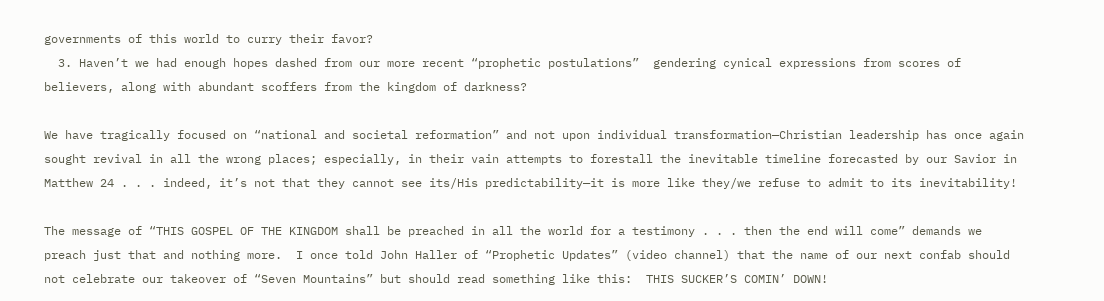governments of this world to curry their favor?
  3. Haven’t we had enough hopes dashed from our more recent “prophetic postulations”  gendering cynical expressions from scores of believers, along with abundant scoffers from the kingdom of darkness?

We have tragically focused on “national and societal reformation” and not upon individual transformation—Christian leadership has once again sought revival in all the wrong places; especially, in their vain attempts to forestall the inevitable timeline forecasted by our Savior in Matthew 24 . . . indeed, it’s not that they cannot see its/His predictability—it is more like they/we refuse to admit to its inevitability!

The message of “THIS GOSPEL OF THE KINGDOM shall be preached in all the world for a testimony . . . then the end will come” demands we preach just that and nothing more.  I once told John Haller of “Prophetic Updates” (video channel) that the name of our next confab should not celebrate our takeover of “Seven Mountains” but should read something like this:  THIS SUCKER’S COMIN’ DOWN!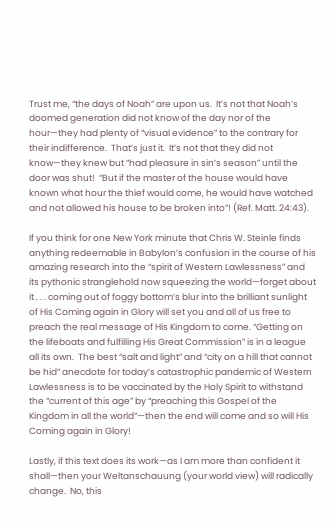Trust me, “the days of Noah” are upon us.  It’s not that Noah’s doomed generation did not know of the day nor of the hour—they had plenty of “visual evidence” to the contrary for their indifference.  That’s just it.  It’s not that they did not know—they knew but “had pleasure in sin’s season” until the door was shut!  “But if the master of the house would have known what hour the thief would come, he would have watched and not allowed his house to be broken into”! (Ref. Matt. 24:43).

If you think for one New York minute that Chris W. Steinle finds anything redeemable in Babylon’s confusion in the course of his amazing research into the “spirit of Western Lawlessness” and its pythonic stranglehold now squeezing the world—forget about it . . . coming out of foggy bottom’s blur into the brilliant sunlight of His Coming again in Glory will set you and all of us free to preach the real message of His Kingdom to come. “Getting on the lifeboats and fulfilling His Great Commission” is in a league all its own.  The best “salt and light” and “city on a hill that cannot be hid” anecdote for today’s catastrophic pandemic of Western Lawlessness is to be vaccinated by the Holy Spirit to withstand the “current of this age” by “preaching this Gospel of the Kingdom in all the world”—then the end will come and so will His Coming again in Glory!

Lastly, if this text does its work—as I am more than confident it shall—then your Weltanschauung (your world view) will radically change.  No, this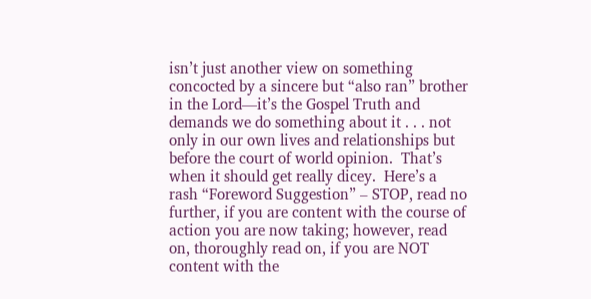isn’t just another view on something concocted by a sincere but “also ran” brother in the Lord—it’s the Gospel Truth and demands we do something about it . . . not only in our own lives and relationships but before the court of world opinion.  That’s when it should get really dicey.  Here’s a rash “Foreword Suggestion” – STOP, read no further, if you are content with the course of action you are now taking; however, read on, thoroughly read on, if you are NOT content with the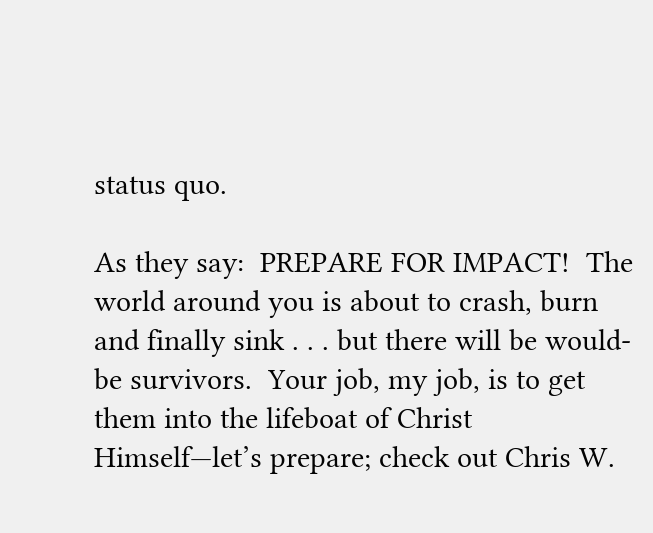status quo.

As they say:  PREPARE FOR IMPACT!  The world around you is about to crash, burn and finally sink . . . but there will be would-be survivors.  Your job, my job, is to get them into the lifeboat of Christ Himself—let’s prepare; check out Chris W.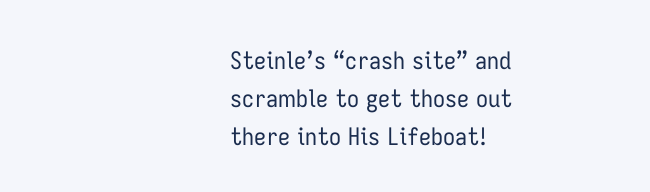Steinle’s “crash site” and scramble to get those out there into His Lifeboat!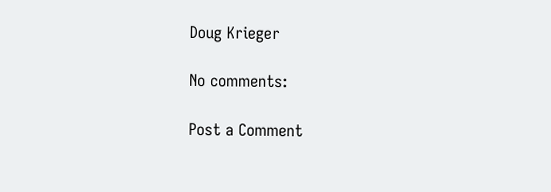Doug Krieger

No comments:

Post a Comment